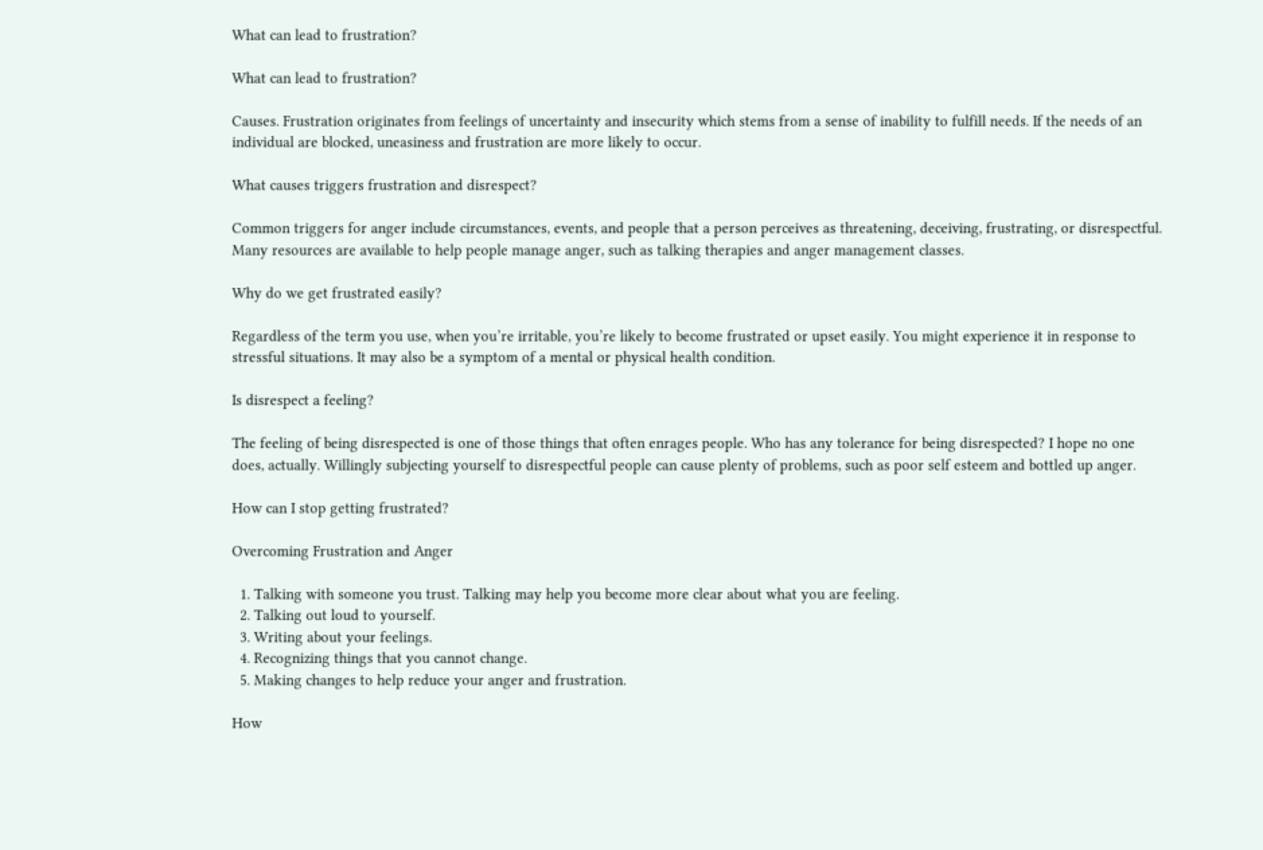What can lead to frustration?

What can lead to frustration?

Causes. Frustration originates from feelings of uncertainty and insecurity which stems from a sense of inability to fulfill needs. If the needs of an individual are blocked, uneasiness and frustration are more likely to occur.

What causes triggers frustration and disrespect?

Common triggers for anger include circumstances, events, and people that a person perceives as threatening, deceiving, frustrating, or disrespectful. Many resources are available to help people manage anger, such as talking therapies and anger management classes.

Why do we get frustrated easily?

Regardless of the term you use, when you’re irritable, you’re likely to become frustrated or upset easily. You might experience it in response to stressful situations. It may also be a symptom of a mental or physical health condition.

Is disrespect a feeling?

The feeling of being disrespected is one of those things that often enrages people. Who has any tolerance for being disrespected? I hope no one does, actually. Willingly subjecting yourself to disrespectful people can cause plenty of problems, such as poor self esteem and bottled up anger.

How can I stop getting frustrated?

Overcoming Frustration and Anger

  1. Talking with someone you trust. Talking may help you become more clear about what you are feeling.
  2. Talking out loud to yourself.
  3. Writing about your feelings.
  4. Recognizing things that you cannot change.
  5. Making changes to help reduce your anger and frustration.

How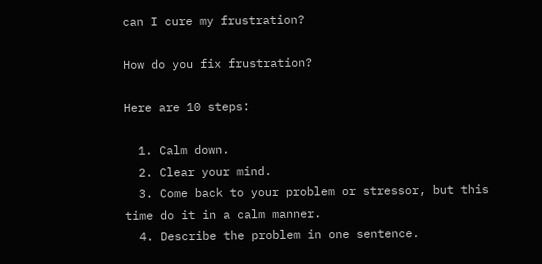can I cure my frustration?

How do you fix frustration?

Here are 10 steps:

  1. Calm down.
  2. Clear your mind.
  3. Come back to your problem or stressor, but this time do it in a calm manner.
  4. Describe the problem in one sentence.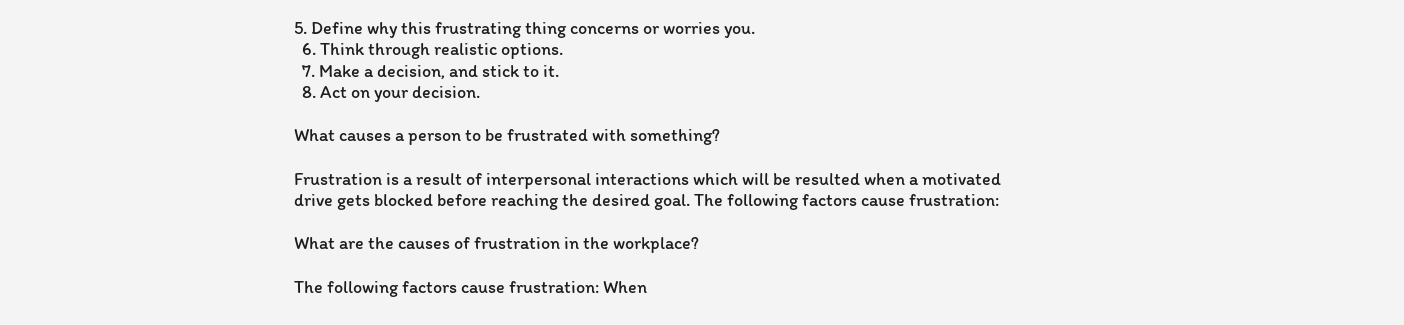5. Define why this frustrating thing concerns or worries you.
  6. Think through realistic options.
  7. Make a decision, and stick to it.
  8. Act on your decision.

What causes a person to be frustrated with something?

Frustration is a result of interpersonal interactions which will be resulted when a motivated drive gets blocked before reaching the desired goal. The following factors cause frustration:

What are the causes of frustration in the workplace?

The following factors cause frustration: When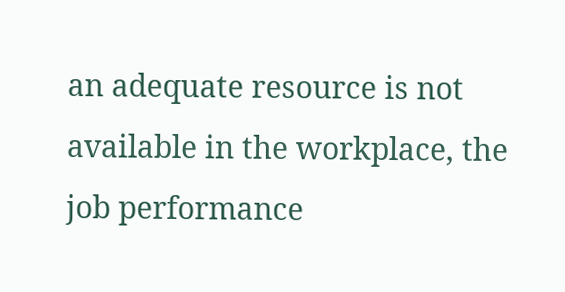an adequate resource is not available in the workplace, the job performance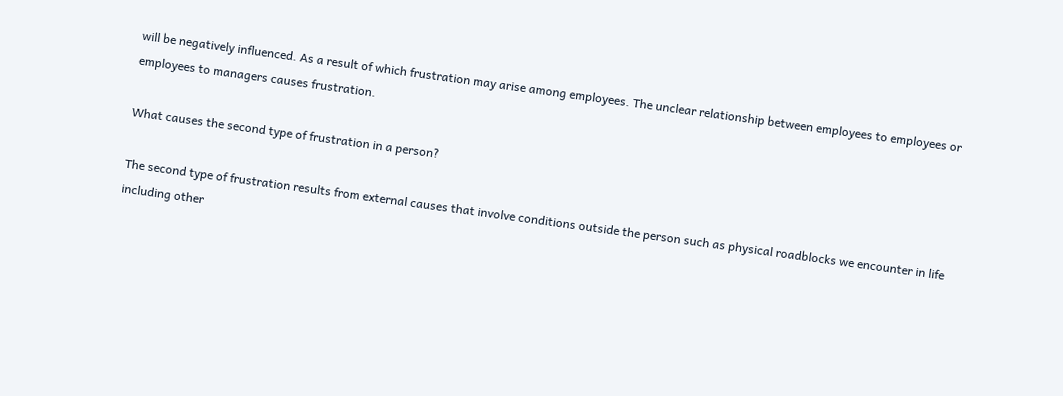will be negatively influenced. As a result of which frustration may arise among employees. The unclear relationship between employees to employees or employees to managers causes frustration.

What causes the second type of frustration in a person?

The second type of frustration results from external causes that involve conditions outside the person such as physical roadblocks we encounter in life including other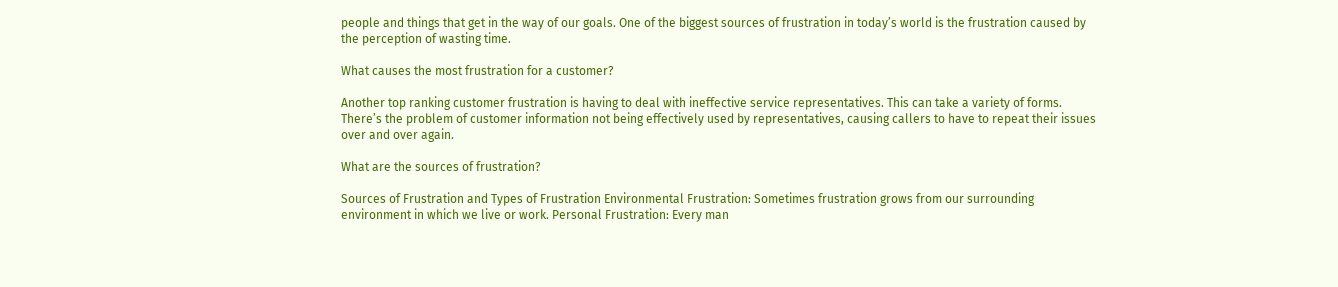people and things that get in the way of our goals. One of the biggest sources of frustration in today’s world is the frustration caused by the perception of wasting time.

What causes the most frustration for a customer?

Another top ranking customer frustration is having to deal with ineffective service representatives. This can take a variety of forms. There’s the problem of customer information not being effectively used by representatives, causing callers to have to repeat their issues over and over again.

What are the sources of frustration?

Sources of Frustration and Types of Frustration Environmental Frustration: Sometimes frustration grows from our surrounding environment in which we live or work. Personal Frustration: Every man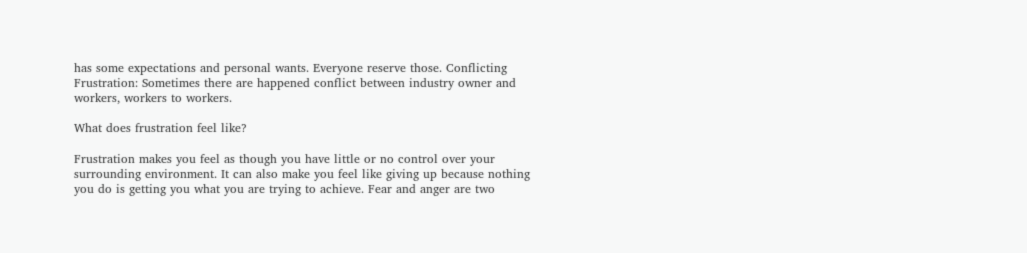has some expectations and personal wants. Everyone reserve those. Conflicting Frustration: Sometimes there are happened conflict between industry owner and workers, workers to workers.

What does frustration feel like?

Frustration makes you feel as though you have little or no control over your surrounding environment. It can also make you feel like giving up because nothing you do is getting you what you are trying to achieve. Fear and anger are two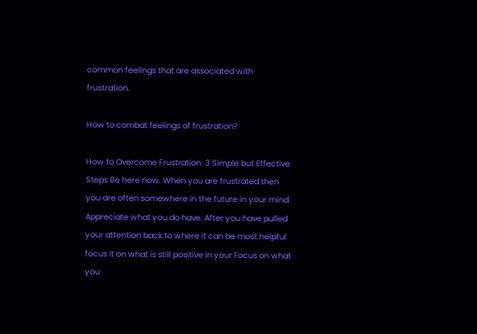common feelings that are associated with frustration.

How to combat feelings of frustration?

How to Overcome Frustration: 3 Simple but Effective Steps Be here now. When you are frustrated then you are often somewhere in the future in your mind. Appreciate what you do have. After you have pulled your attention back to where it can be most helpful focus it on what is still positive in your Focus on what you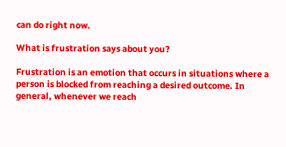can do right now.

What is frustration says about you?

Frustration is an emotion that occurs in situations where a person is blocked from reaching a desired outcome. In general, whenever we reach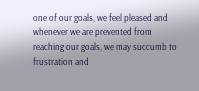one of our goals, we feel pleased and whenever we are prevented from reaching our goals, we may succumb to frustration and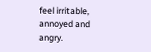feel irritable, annoyed and angry.